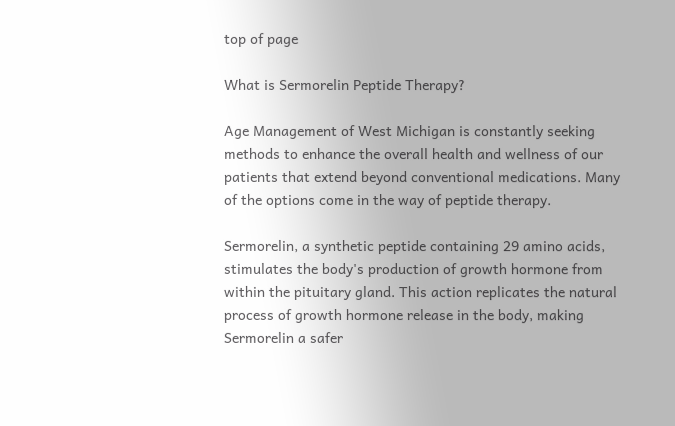top of page

What is Sermorelin Peptide Therapy?

Age Management of West Michigan is constantly seeking methods to enhance the overall health and wellness of our patients that extend beyond conventional medications. Many of the options come in the way of peptide therapy.

Sermorelin, a synthetic peptide containing 29 amino acids, stimulates the body's production of growth hormone from within the pituitary gland. This action replicates the natural process of growth hormone release in the body, making Sermorelin a safer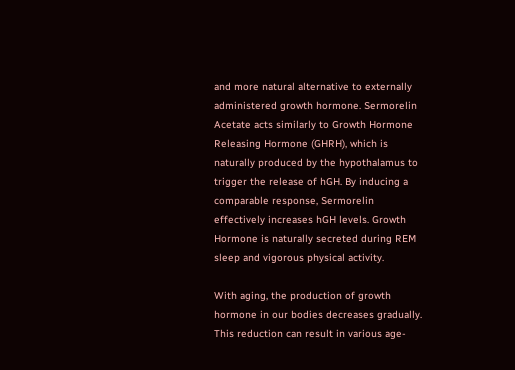and more natural alternative to externally administered growth hormone. Sermorelin Acetate acts similarly to Growth Hormone Releasing Hormone (GHRH), which is naturally produced by the hypothalamus to trigger the release of hGH. By inducing a comparable response, Sermorelin effectively increases hGH levels. Growth Hormone is naturally secreted during REM sleep and vigorous physical activity.

With aging, the production of growth hormone in our bodies decreases gradually. This reduction can result in various age-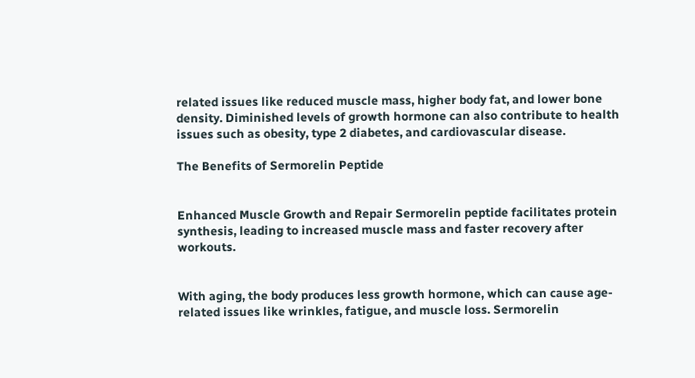related issues like reduced muscle mass, higher body fat, and lower bone density. Diminished levels of growth hormone can also contribute to health issues such as obesity, type 2 diabetes, and cardiovascular disease.

The Benefits of Sermorelin Peptide


Enhanced Muscle Growth and Repair Sermorelin peptide facilitates protein synthesis, leading to increased muscle mass and faster recovery after workouts.


With aging, the body produces less growth hormone, which can cause age-related issues like wrinkles, fatigue, and muscle loss. Sermorelin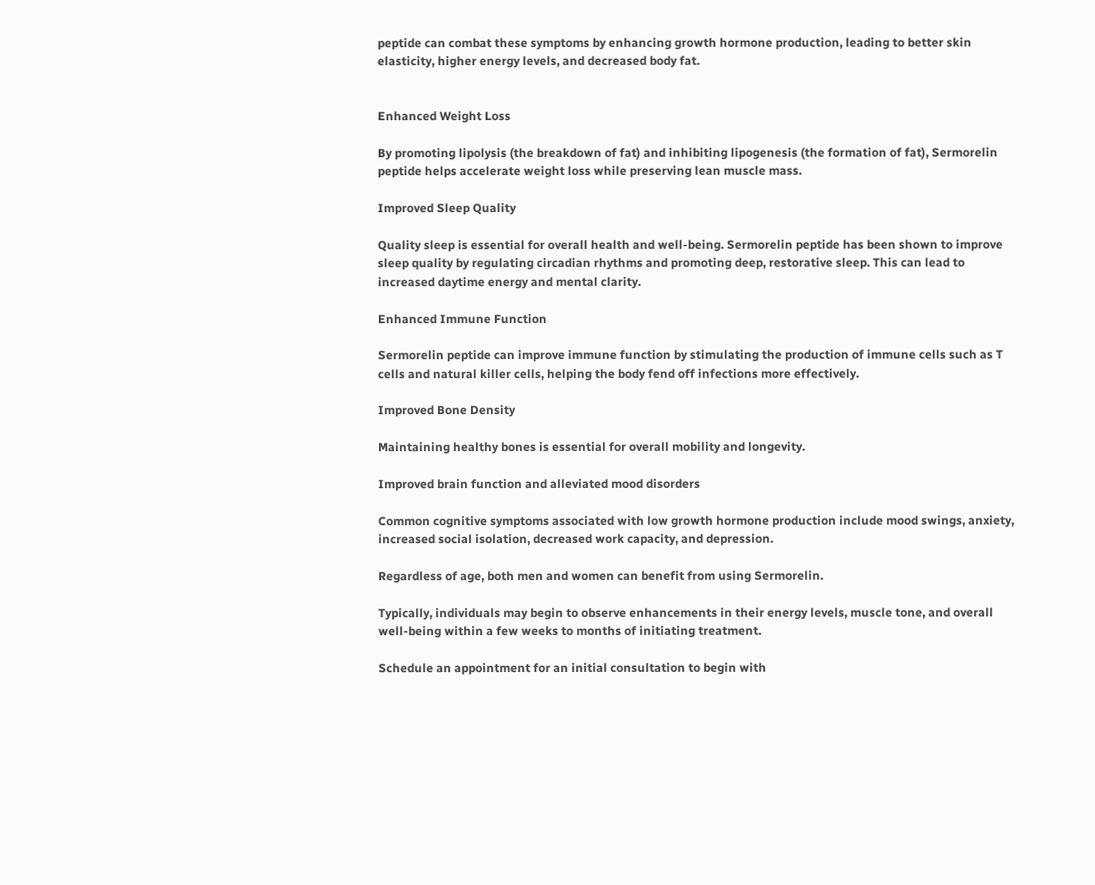peptide can combat these symptoms by enhancing growth hormone production, leading to better skin elasticity, higher energy levels, and decreased body fat.


Enhanced Weight Loss

By promoting lipolysis (the breakdown of fat) and inhibiting lipogenesis (the formation of fat), Sermorelin peptide helps accelerate weight loss while preserving lean muscle mass.

Improved Sleep Quality

Quality sleep is essential for overall health and well-being. Sermorelin peptide has been shown to improve sleep quality by regulating circadian rhythms and promoting deep, restorative sleep. This can lead to increased daytime energy and mental clarity.

Enhanced Immune Function

Sermorelin peptide can improve immune function by stimulating the production of immune cells such as T cells and natural killer cells, helping the body fend off infections more effectively.

Improved Bone Density

Maintaining healthy bones is essential for overall mobility and longevity.

Improved brain function and alleviated mood disorders

Common cognitive symptoms associated with low growth hormone production include mood swings, anxiety, increased social isolation, decreased work capacity, and depression.

Regardless of age, both men and women can benefit from using Sermorelin.

Typically, individuals may begin to observe enhancements in their energy levels, muscle tone, and overall well-being within a few weeks to months of initiating treatment.

Schedule an appointment for an initial consultation to begin with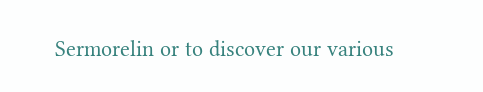Sermorelin or to discover our various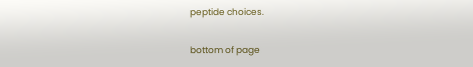peptide choices.


bottom of page